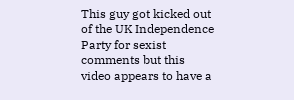This guy got kicked out of the UK Independence Party for sexist comments but this video appears to have a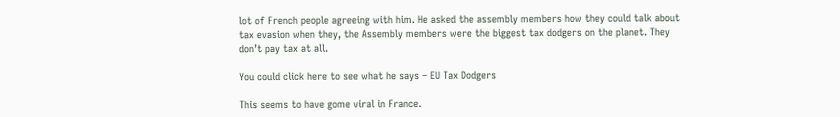lot of French people agreeing with him. He asked the assembly members how they could talk about tax evasion when they, the Assembly members were the biggest tax dodgers on the planet. They don’t pay tax at all.

You could click here to see what he says – EU Tax Dodgers

This seems to have gome viral in France.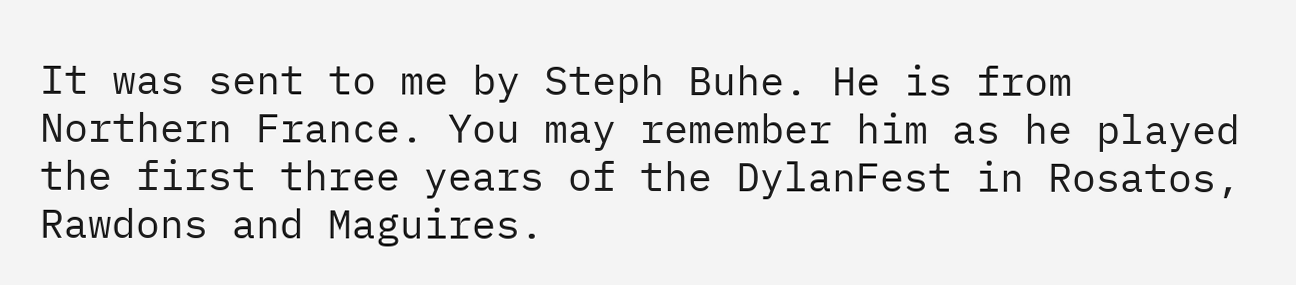It was sent to me by Steph Buhe. He is from Northern France. You may remember him as he played the first three years of the DylanFest in Rosatos, Rawdons and Maguires.